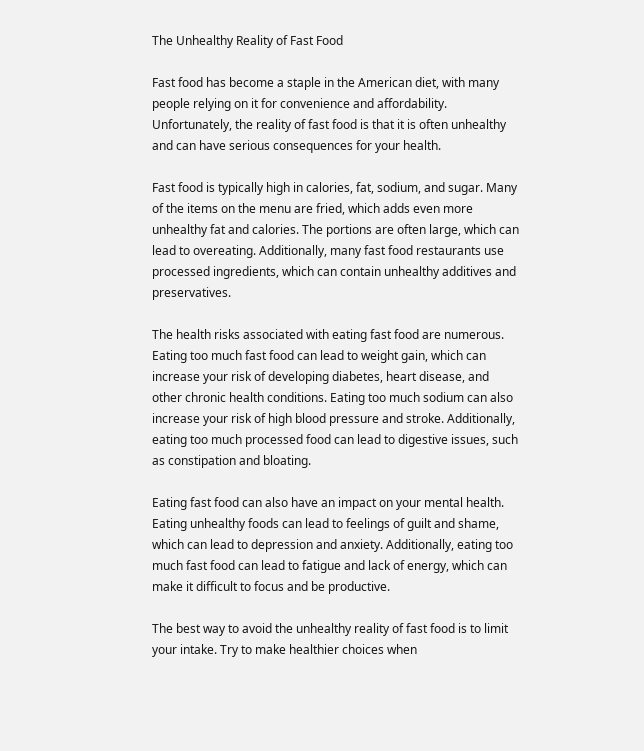The Unhealthy Reality of Fast Food

Fast food has become a staple in the American diet, with many people relying on it for convenience and affordability. Unfortunately, the reality of fast food is that it is often unhealthy and can have serious consequences for your health.

Fast food is typically high in calories, fat, sodium, and sugar. Many of the items on the menu are fried, which adds even more unhealthy fat and calories. The portions are often large, which can lead to overeating. Additionally, many fast food restaurants use processed ingredients, which can contain unhealthy additives and preservatives.

The health risks associated with eating fast food are numerous. Eating too much fast food can lead to weight gain, which can increase your risk of developing diabetes, heart disease, and other chronic health conditions. Eating too much sodium can also increase your risk of high blood pressure and stroke. Additionally, eating too much processed food can lead to digestive issues, such as constipation and bloating.

Eating fast food can also have an impact on your mental health. Eating unhealthy foods can lead to feelings of guilt and shame, which can lead to depression and anxiety. Additionally, eating too much fast food can lead to fatigue and lack of energy, which can make it difficult to focus and be productive.

The best way to avoid the unhealthy reality of fast food is to limit your intake. Try to make healthier choices when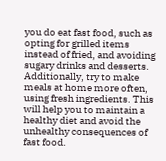you do eat fast food, such as opting for grilled items instead of fried, and avoiding sugary drinks and desserts. Additionally, try to make meals at home more often, using fresh ingredients. This will help you to maintain a healthy diet and avoid the unhealthy consequences of fast food.